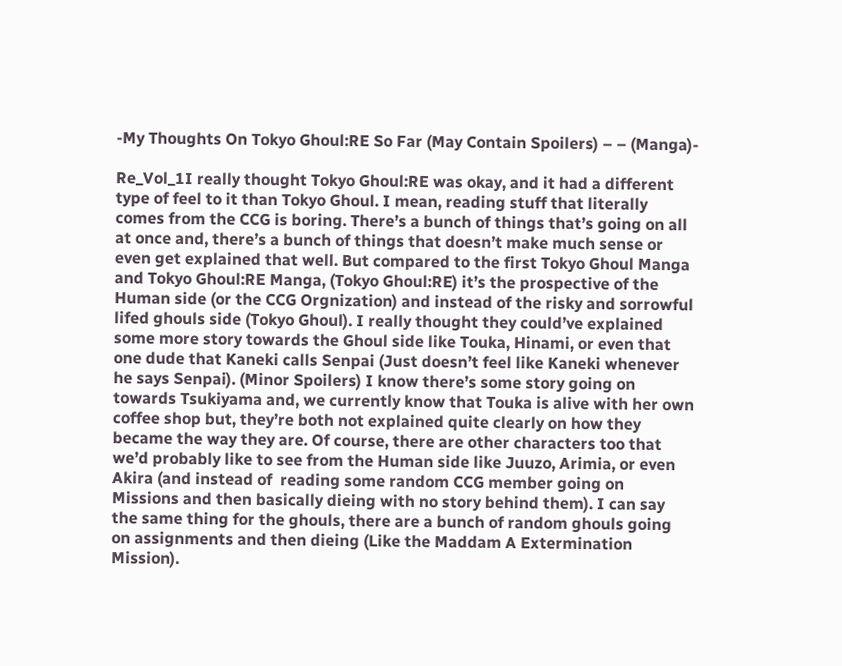-My Thoughts On Tokyo Ghoul:RE So Far (May Contain Spoilers) – – (Manga)-

Re_Vol_1I really thought Tokyo Ghoul:RE was okay, and it had a different type of feel to it than Tokyo Ghoul. I mean, reading stuff that literally comes from the CCG is boring. There’s a bunch of things that’s going on all at once and, there’s a bunch of things that doesn’t make much sense or even get explained that well. But compared to the first Tokyo Ghoul Manga and Tokyo Ghoul:RE Manga, (Tokyo Ghoul:RE) it’s the prospective of the Human side (or the CCG Orgnization) and instead of the risky and sorrowful lifed ghouls side (Tokyo Ghoul). I really thought they could’ve explained some more story towards the Ghoul side like Touka, Hinami, or even that one dude that Kaneki calls Senpai (Just doesn’t feel like Kaneki whenever he says Senpai). (Minor Spoilers) I know there’s some story going on towards Tsukiyama and, we currently know that Touka is alive with her own coffee shop but, they’re both not explained quite clearly on how they became the way they are. Of course, there are other characters too that we’d probably like to see from the Human side like Juuzo, Arimia, or even Akira (and instead of  reading some random CCG member going on Missions and then basically dieing with no story behind them). I can say the same thing for the ghouls, there are a bunch of random ghouls going on assignments and then dieing (Like the Maddam A Extermination Mission).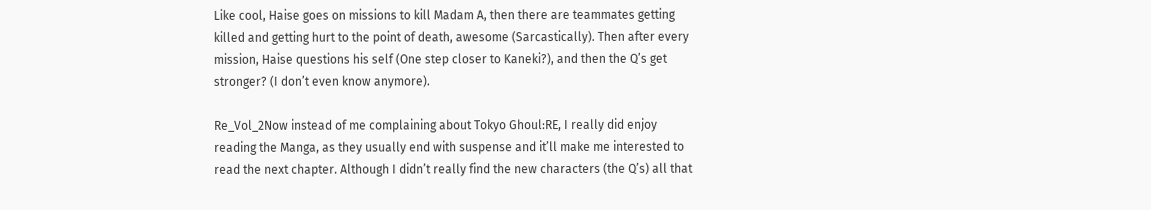Like cool, Haise goes on missions to kill Madam A, then there are teammates getting killed and getting hurt to the point of death, awesome (Sarcastically). Then after every mission, Haise questions his self (One step closer to Kaneki?), and then the Q’s get stronger? (I don’t even know anymore).

Re_Vol_2Now instead of me complaining about Tokyo Ghoul:RE, I really did enjoy reading the Manga, as they usually end with suspense and it’ll make me interested to read the next chapter. Although I didn’t really find the new characters (the Q’s) all that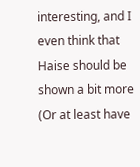interesting, and I even think that Haise should be shown a bit more (Or at least have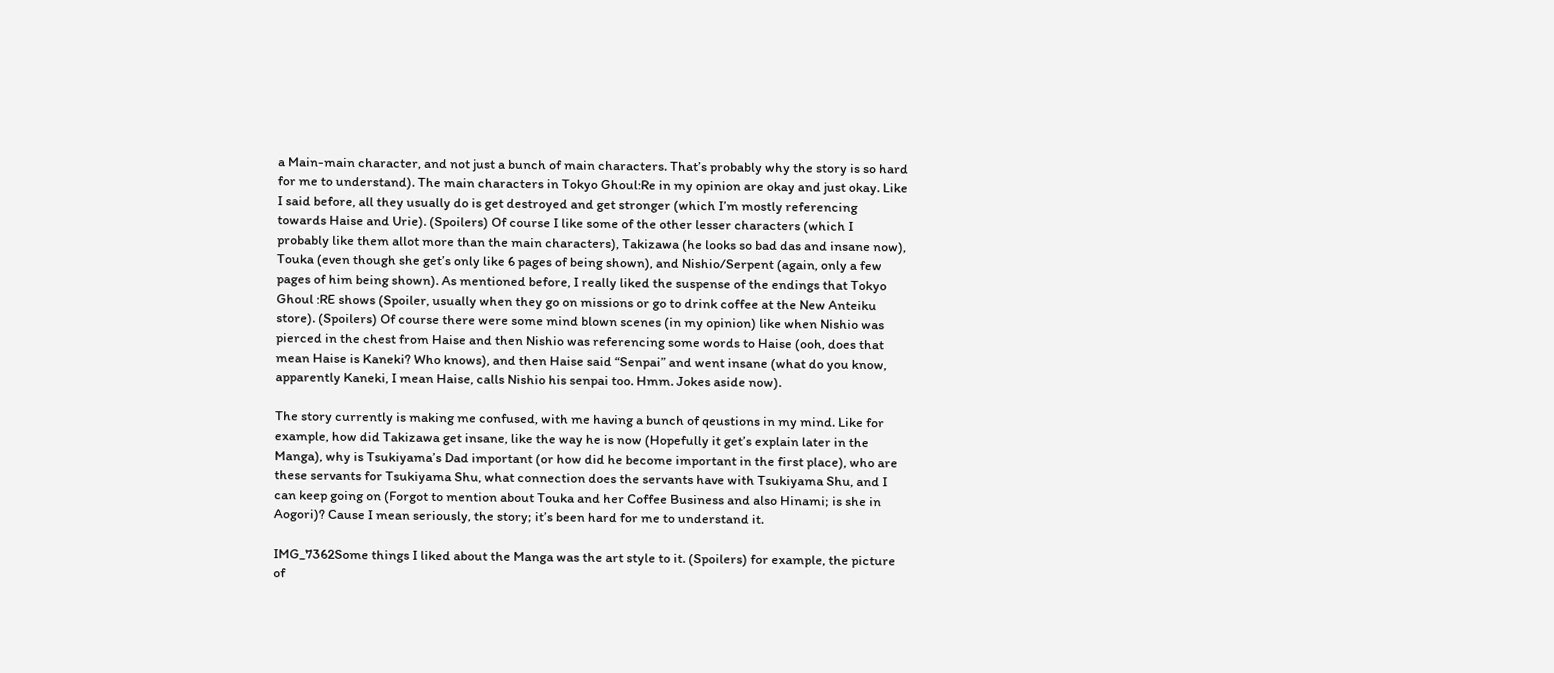a Main-main character, and not just a bunch of main characters. That’s probably why the story is so hard for me to understand). The main characters in Tokyo Ghoul:Re in my opinion are okay and just okay. Like I said before, all they usually do is get destroyed and get stronger (which I’m mostly referencing towards Haise and Urie). (Spoilers) Of course I like some of the other lesser characters (which I probably like them allot more than the main characters), Takizawa (he looks so bad das and insane now), Touka (even though she get’s only like 6 pages of being shown), and Nishio/Serpent (again, only a few pages of him being shown). As mentioned before, I really liked the suspense of the endings that Tokyo Ghoul :RE shows (Spoiler, usually when they go on missions or go to drink coffee at the New Anteiku store). (Spoilers) Of course there were some mind blown scenes (in my opinion) like when Nishio was pierced in the chest from Haise and then Nishio was referencing some words to Haise (ooh, does that mean Haise is Kaneki? Who knows), and then Haise said “Senpai” and went insane (what do you know, apparently Kaneki, I mean Haise, calls Nishio his senpai too. Hmm. Jokes aside now).

The story currently is making me confused, with me having a bunch of qeustions in my mind. Like for example, how did Takizawa get insane, like the way he is now (Hopefully it get’s explain later in the Manga), why is Tsukiyama’s Dad important (or how did he become important in the first place), who are these servants for Tsukiyama Shu, what connection does the servants have with Tsukiyama Shu, and I can keep going on (Forgot to mention about Touka and her Coffee Business and also Hinami; is she in Aogori)? Cause I mean seriously, the story; it’s been hard for me to understand it.

IMG_7362Some things I liked about the Manga was the art style to it. (Spoilers) for example, the picture of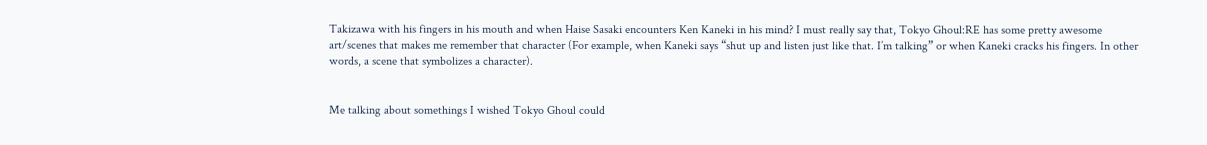Takizawa with his fingers in his mouth and when Haise Sasaki encounters Ken Kaneki in his mind? I must really say that, Tokyo Ghoul:RE has some pretty awesome art/scenes that makes me remember that character (For example, when Kaneki says “shut up and listen just like that. I’m talking” or when Kaneki cracks his fingers. In other words, a scene that symbolizes a character).


Me talking about somethings I wished Tokyo Ghoul could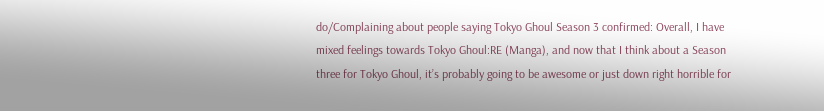do/Complaining about people saying Tokyo Ghoul Season 3 confirmed: Overall, I have mixed feelings towards Tokyo Ghoul:RE (Manga), and now that I think about a Season three for Tokyo Ghoul, it’s probably going to be awesome or just down right horrible for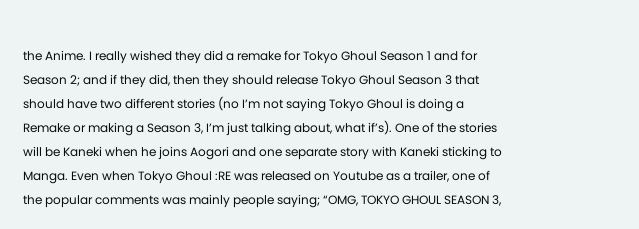the Anime. I really wished they did a remake for Tokyo Ghoul Season 1 and for Season 2; and if they did, then they should release Tokyo Ghoul Season 3 that should have two different stories (no I’m not saying Tokyo Ghoul is doing a Remake or making a Season 3, I’m just talking about, what if’s). One of the stories will be Kaneki when he joins Aogori and one separate story with Kaneki sticking to Manga. Even when Tokyo Ghoul :RE was released on Youtube as a trailer, one of the popular comments was mainly people saying; “OMG, TOKYO GHOUL SEASON 3,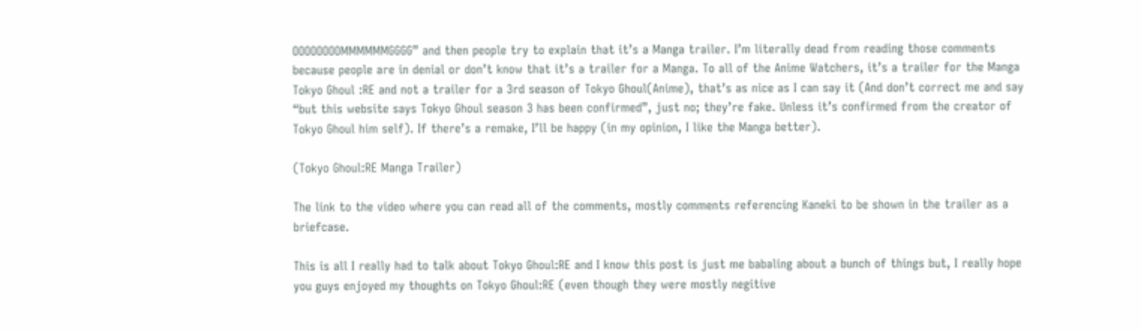OOOOOOOOMMMMMMGGGG” and then people try to explain that it’s a Manga trailer. I’m literally dead from reading those comments because people are in denial or don’t know that it’s a trailer for a Manga. To all of the Anime Watchers, it’s a trailer for the Manga Tokyo Ghoul :RE and not a trailer for a 3rd season of Tokyo Ghoul(Anime), that’s as nice as I can say it (And don’t correct me and say “but this website says Tokyo Ghoul season 3 has been confirmed”, just no; they’re fake. Unless it’s confirmed from the creator of Tokyo Ghoul him self). If there’s a remake, I’ll be happy (in my opinion, I like the Manga better).

(Tokyo Ghoul:RE Manga Trailer)

The link to the video where you can read all of the comments, mostly comments referencing Kaneki to be shown in the trailer as a briefcase.

This is all I really had to talk about Tokyo Ghoul:RE and I know this post is just me babaling about a bunch of things but, I really hope you guys enjoyed my thoughts on Tokyo Ghoul:RE (even though they were mostly negitive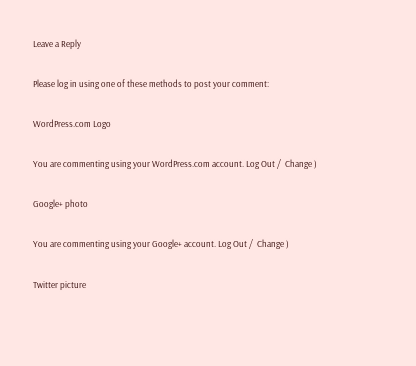Leave a Reply

Please log in using one of these methods to post your comment:

WordPress.com Logo

You are commenting using your WordPress.com account. Log Out /  Change )

Google+ photo

You are commenting using your Google+ account. Log Out /  Change )

Twitter picture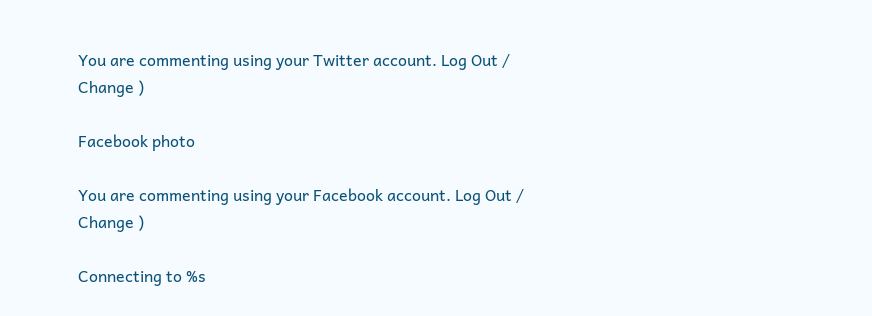You are commenting using your Twitter account. Log Out /  Change )

Facebook photo

You are commenting using your Facebook account. Log Out /  Change )

Connecting to %s